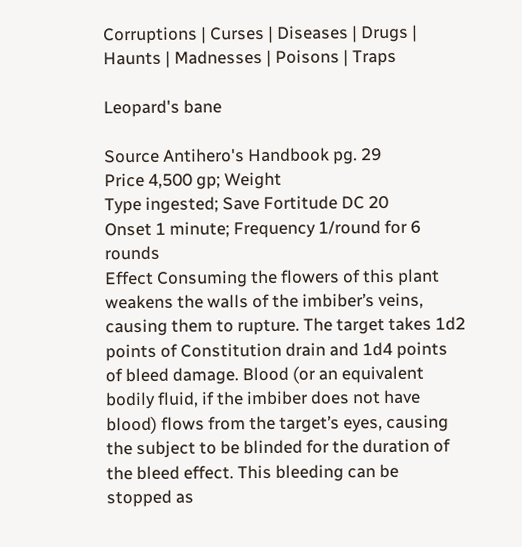Corruptions | Curses | Diseases | Drugs | Haunts | Madnesses | Poisons | Traps

Leopard's bane

Source Antihero's Handbook pg. 29
Price 4,500 gp; Weight
Type ingested; Save Fortitude DC 20
Onset 1 minute; Frequency 1/round for 6 rounds
Effect Consuming the flowers of this plant weakens the walls of the imbiber’s veins, causing them to rupture. The target takes 1d2 points of Constitution drain and 1d4 points of bleed damage. Blood (or an equivalent bodily fluid, if the imbiber does not have blood) flows from the target’s eyes, causing the subject to be blinded for the duration of the bleed effect. This bleeding can be stopped as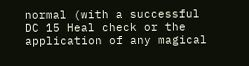normal (with a successful DC 15 Heal check or the application of any magical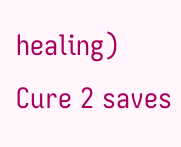healing)
Cure 2 saves